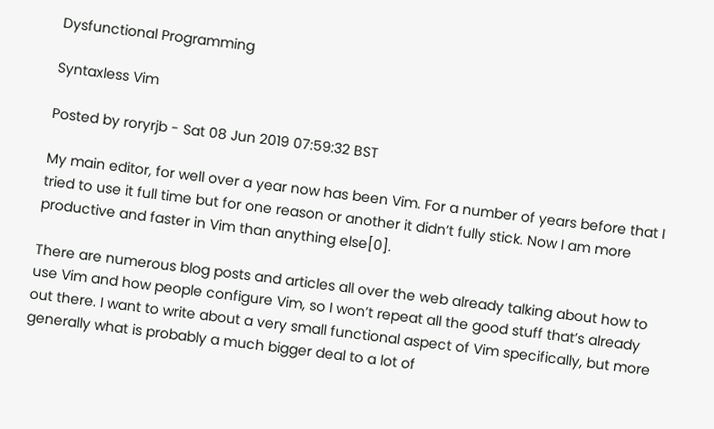Dysfunctional Programming

Syntaxless Vim

Posted by roryrjb - Sat 08 Jun 2019 07:59:32 BST

My main editor, for well over a year now has been Vim. For a number of years before that I tried to use it full time but for one reason or another it didn’t fully stick. Now I am more productive and faster in Vim than anything else[0].

There are numerous blog posts and articles all over the web already talking about how to use Vim and how people configure Vim, so I won’t repeat all the good stuff that’s already out there. I want to write about a very small functional aspect of Vim specifically, but more generally what is probably a much bigger deal to a lot of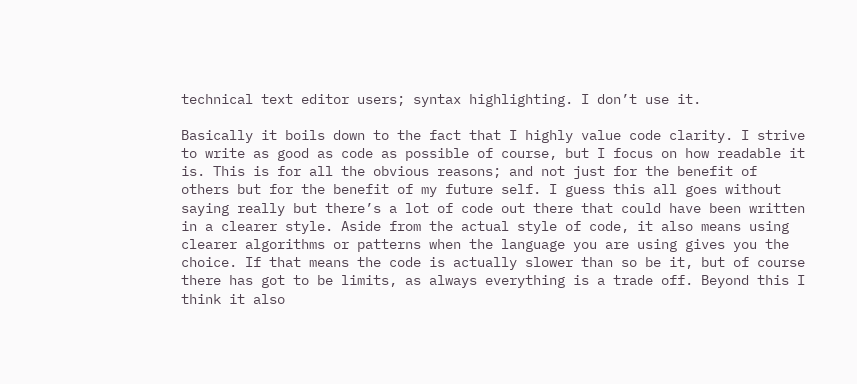technical text editor users; syntax highlighting. I don’t use it.

Basically it boils down to the fact that I highly value code clarity. I strive to write as good as code as possible of course, but I focus on how readable it is. This is for all the obvious reasons; and not just for the benefit of others but for the benefit of my future self. I guess this all goes without saying really but there’s a lot of code out there that could have been written in a clearer style. Aside from the actual style of code, it also means using clearer algorithms or patterns when the language you are using gives you the choice. If that means the code is actually slower than so be it, but of course there has got to be limits, as always everything is a trade off. Beyond this I think it also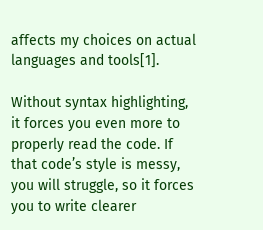affects my choices on actual languages and tools[1].

Without syntax highlighting, it forces you even more to properly read the code. If that code’s style is messy, you will struggle, so it forces you to write clearer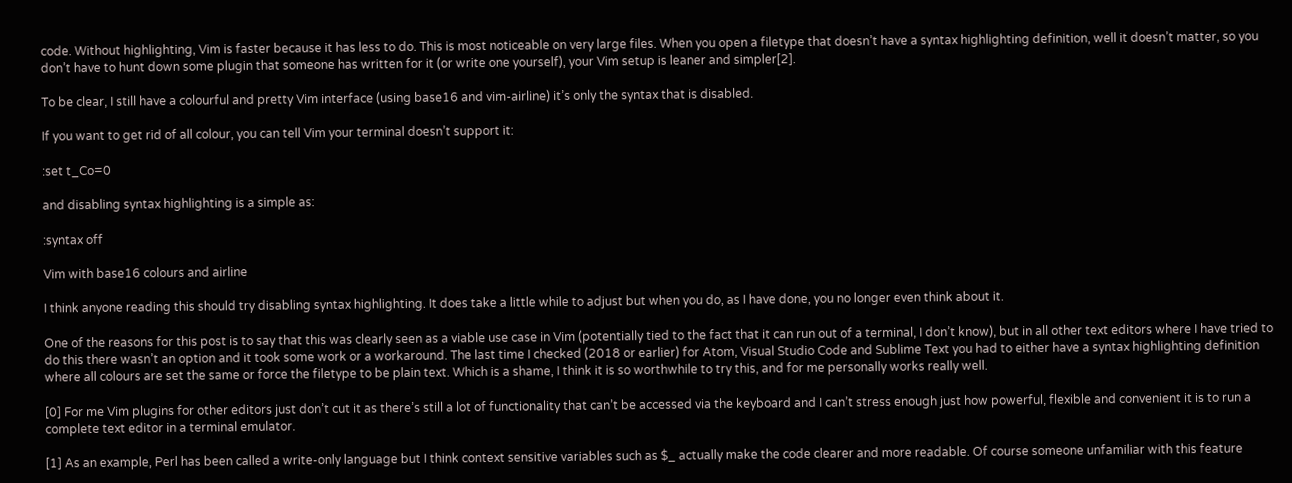code. Without highlighting, Vim is faster because it has less to do. This is most noticeable on very large files. When you open a filetype that doesn’t have a syntax highlighting definition, well it doesn’t matter, so you don’t have to hunt down some plugin that someone has written for it (or write one yourself), your Vim setup is leaner and simpler[2].

To be clear, I still have a colourful and pretty Vim interface (using base16 and vim-airline) it’s only the syntax that is disabled.

If you want to get rid of all colour, you can tell Vim your terminal doesn’t support it:

:set t_Co=0

and disabling syntax highlighting is a simple as:

:syntax off

Vim with base16 colours and airline

I think anyone reading this should try disabling syntax highlighting. It does take a little while to adjust but when you do, as I have done, you no longer even think about it.

One of the reasons for this post is to say that this was clearly seen as a viable use case in Vim (potentially tied to the fact that it can run out of a terminal, I don’t know), but in all other text editors where I have tried to do this there wasn’t an option and it took some work or a workaround. The last time I checked (2018 or earlier) for Atom, Visual Studio Code and Sublime Text you had to either have a syntax highlighting definition where all colours are set the same or force the filetype to be plain text. Which is a shame, I think it is so worthwhile to try this, and for me personally works really well.

[0] For me Vim plugins for other editors just don’t cut it as there’s still a lot of functionality that can’t be accessed via the keyboard and I can’t stress enough just how powerful, flexible and convenient it is to run a complete text editor in a terminal emulator.

[1] As an example, Perl has been called a write-only language but I think context sensitive variables such as $_ actually make the code clearer and more readable. Of course someone unfamiliar with this feature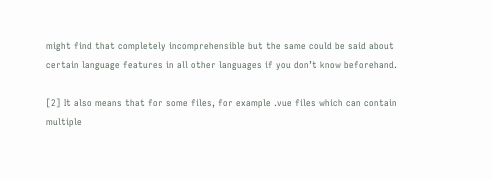might find that completely incomprehensible but the same could be said about certain language features in all other languages if you don’t know beforehand.

[2] It also means that for some files, for example .vue files which can contain multiple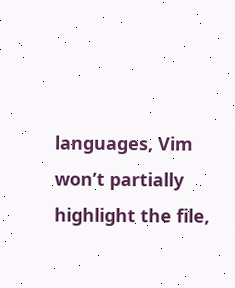languages, Vim won’t partially highlight the file,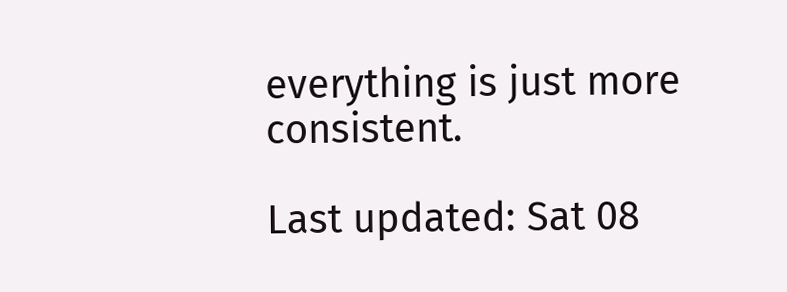everything is just more consistent.

Last updated: Sat 08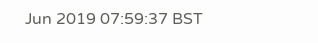Jun 2019 07:59:37 BST